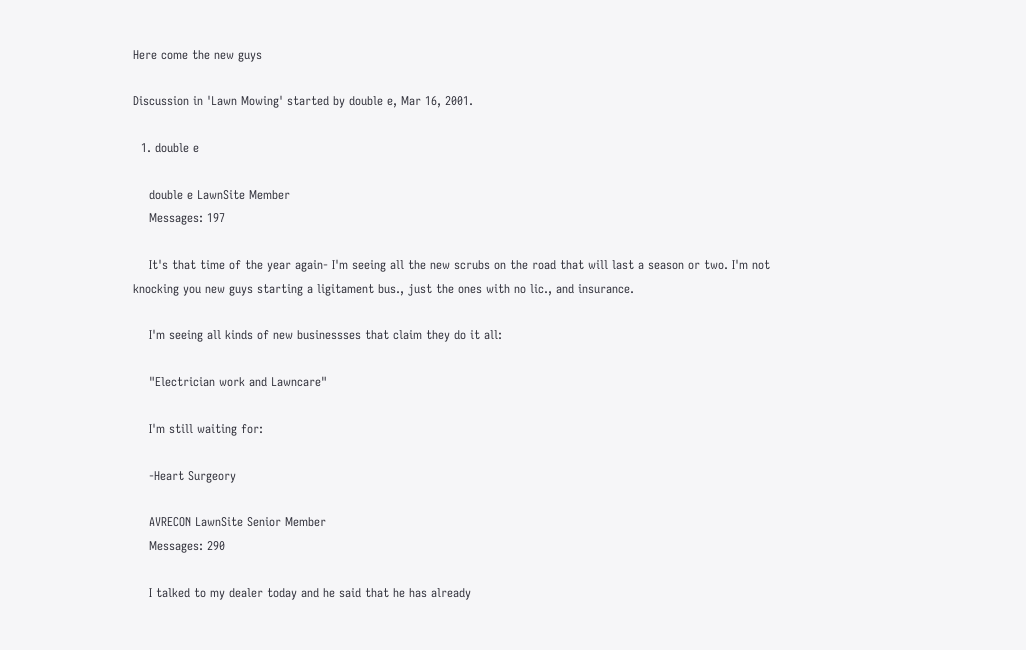Here come the new guys

Discussion in 'Lawn Mowing' started by double e, Mar 16, 2001.

  1. double e

    double e LawnSite Member
    Messages: 197

    It's that time of the year again- I'm seeing all the new scrubs on the road that will last a season or two. I'm not knocking you new guys starting a ligitament bus., just the ones with no lic., and insurance.

    I'm seeing all kinds of new businessses that claim they do it all:

    "Electrician work and Lawncare"

    I'm still waiting for:

    -Heart Surgeory

    AVRECON LawnSite Senior Member
    Messages: 290

    I talked to my dealer today and he said that he has already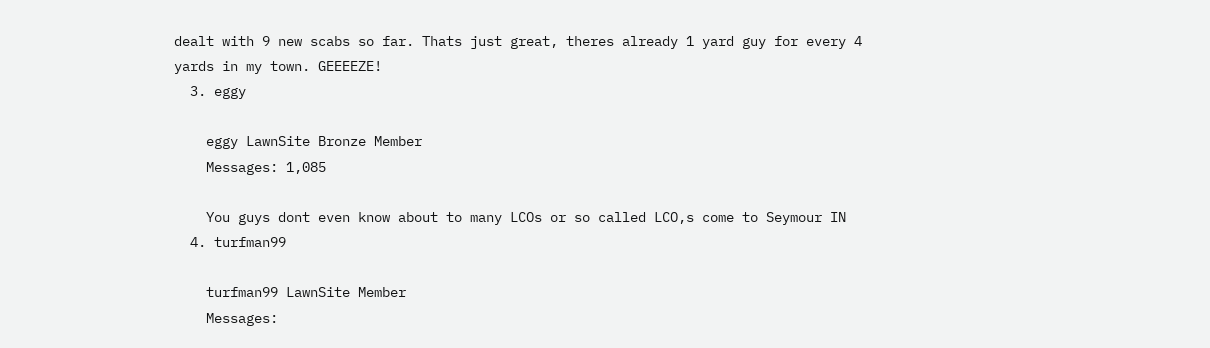dealt with 9 new scabs so far. Thats just great, theres already 1 yard guy for every 4 yards in my town. GEEEEZE!
  3. eggy

    eggy LawnSite Bronze Member
    Messages: 1,085

    You guys dont even know about to many LCOs or so called LCO,s come to Seymour IN
  4. turfman99

    turfman99 LawnSite Member
    Messages: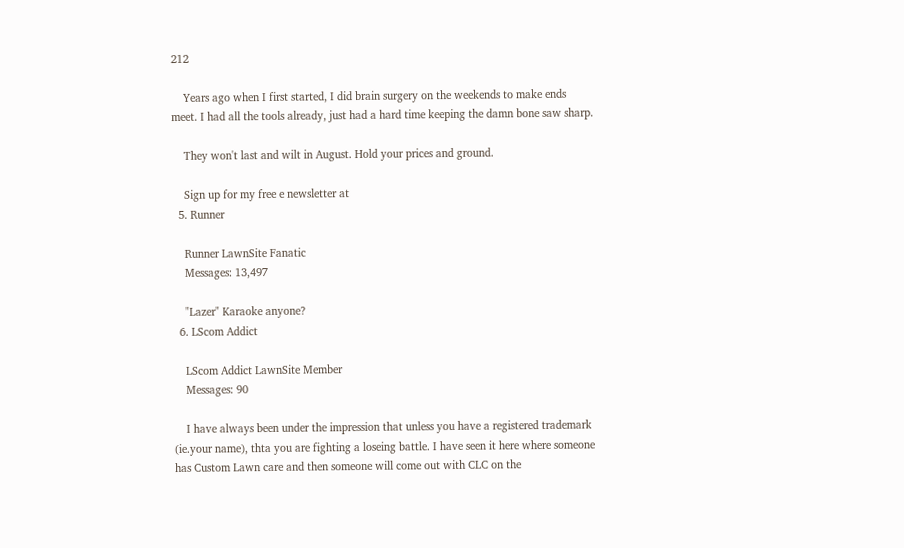212

    Years ago when I first started, I did brain surgery on the weekends to make ends meet. I had all the tools already, just had a hard time keeping the damn bone saw sharp.

    They won't last and wilt in August. Hold your prices and ground.

    Sign up for my free e newsletter at
  5. Runner

    Runner LawnSite Fanatic
    Messages: 13,497

    "Lazer" Karaoke anyone?
  6. LScom Addict

    LScom Addict LawnSite Member
    Messages: 90

    I have always been under the impression that unless you have a registered trademark (ie.your name), thta you are fighting a loseing battle. I have seen it here where someone has Custom Lawn care and then someone will come out with CLC on the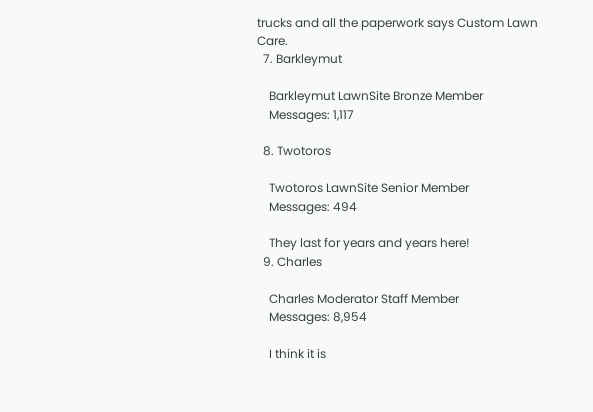trucks and all the paperwork says Custom Lawn Care.
  7. Barkleymut

    Barkleymut LawnSite Bronze Member
    Messages: 1,117

  8. Twotoros

    Twotoros LawnSite Senior Member
    Messages: 494

    They last for years and years here!
  9. Charles

    Charles Moderator Staff Member
    Messages: 8,954

    I think it is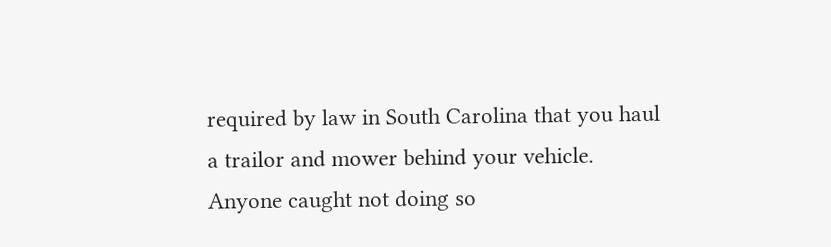required by law in South Carolina that you haul a trailor and mower behind your vehicle. Anyone caught not doing so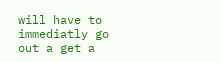will have to immediatly go out a get a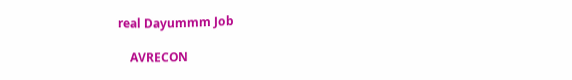real Dayummm Job

    AVRECON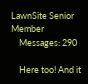LawnSite Senior Member
    Messages: 290

    Here too! And it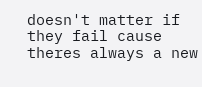doesn't matter if they fail cause theres always a new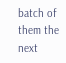batch of them the next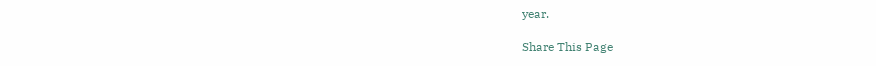year.

Share This Page